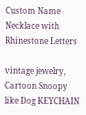Custom Name Necklace with Rhinestone Letters

vintage jewelry, Cartoon Snoopy like Dog KEYCHAIN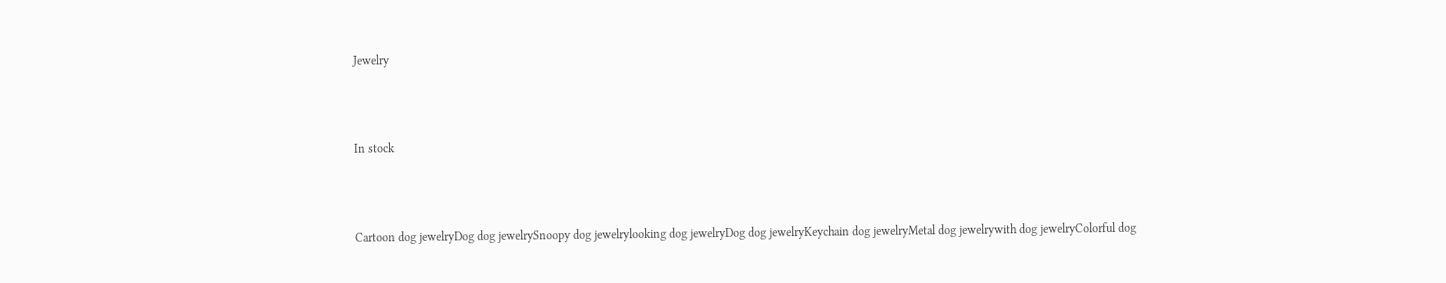Jewelry



In stock



Cartoon dog jewelryDog dog jewelrySnoopy dog jewelrylooking dog jewelryDog dog jewelryKeychain dog jewelryMetal dog jewelrywith dog jewelryColorful dog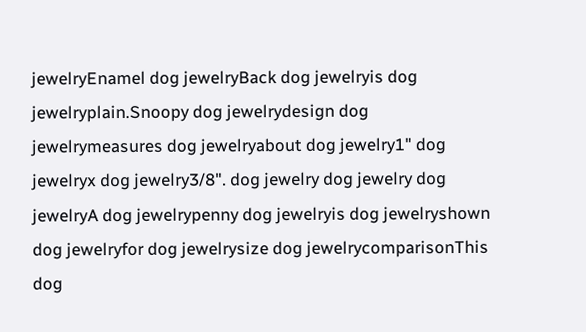jewelryEnamel dog jewelryBack dog jewelryis dog jewelryplain.Snoopy dog jewelrydesign dog jewelrymeasures dog jewelryabout dog jewelry1" dog jewelryx dog jewelry3/8". dog jewelry dog jewelry dog jewelryA dog jewelrypenny dog jewelryis dog jewelryshown dog jewelryfor dog jewelrysize dog jewelrycomparisonThis dog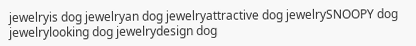jewelryis dog jewelryan dog jewelryattractive dog jewelrySNOOPY dog jewelrylooking dog jewelrydesign dog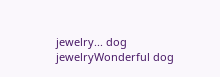jewelry... dog jewelryWonderful dog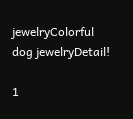jewelryColorful dog jewelryDetail!

1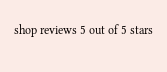shop reviews 5 out of 5 stars